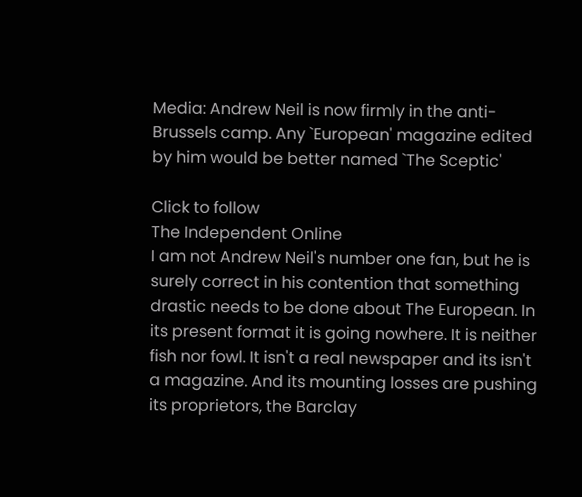Media: Andrew Neil is now firmly in the anti-Brussels camp. Any `European' magazine edited by him would be better named `The Sceptic'

Click to follow
The Independent Online
I am not Andrew Neil's number one fan, but he is surely correct in his contention that something drastic needs to be done about The European. In its present format it is going nowhere. It is neither fish nor fowl. It isn't a real newspaper and its isn't a magazine. And its mounting losses are pushing its proprietors, the Barclay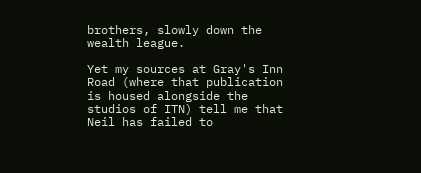brothers, slowly down the wealth league.

Yet my sources at Gray's Inn Road (where that publication is housed alongside the studios of ITN) tell me that Neil has failed to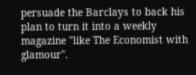persuade the Barclays to back his plan to turn it into a weekly magazine "like The Economist with glamour".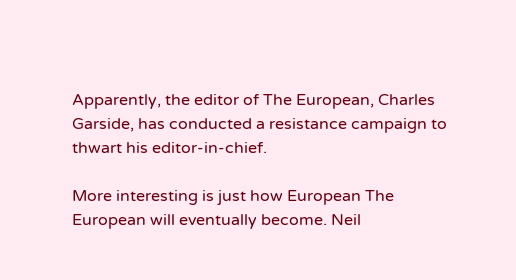Apparently, the editor of The European, Charles Garside, has conducted a resistance campaign to thwart his editor-in-chief.

More interesting is just how European The European will eventually become. Neil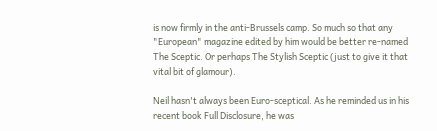is now firmly in the anti-Brussels camp. So much so that any "European" magazine edited by him would be better re-named The Sceptic. Or perhaps The Stylish Sceptic (just to give it that vital bit of glamour).

Neil hasn't always been Euro-sceptical. As he reminded us in his recent book Full Disclosure, he was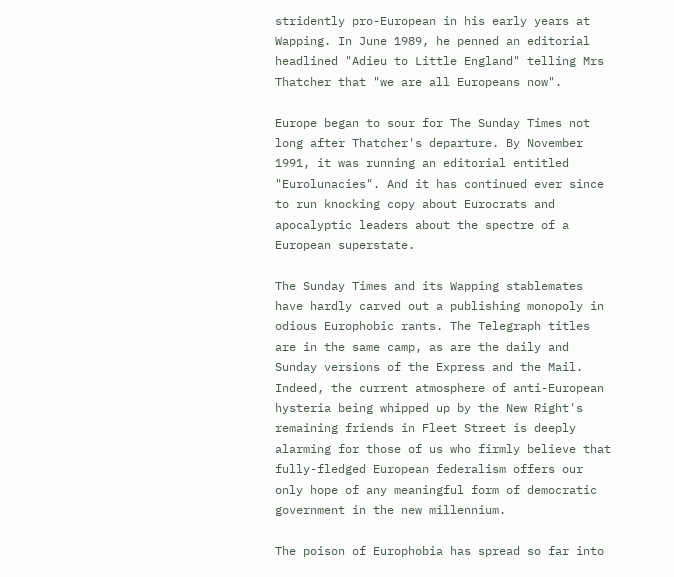stridently pro-European in his early years at Wapping. In June 1989, he penned an editorial headlined "Adieu to Little England" telling Mrs Thatcher that "we are all Europeans now".

Europe began to sour for The Sunday Times not long after Thatcher's departure. By November 1991, it was running an editorial entitled "Eurolunacies". And it has continued ever since to run knocking copy about Eurocrats and apocalyptic leaders about the spectre of a European superstate.

The Sunday Times and its Wapping stablemates have hardly carved out a publishing monopoly in odious Europhobic rants. The Telegraph titles are in the same camp, as are the daily and Sunday versions of the Express and the Mail. Indeed, the current atmosphere of anti-European hysteria being whipped up by the New Right's remaining friends in Fleet Street is deeply alarming for those of us who firmly believe that fully-fledged European federalism offers our only hope of any meaningful form of democratic government in the new millennium.

The poison of Europhobia has spread so far into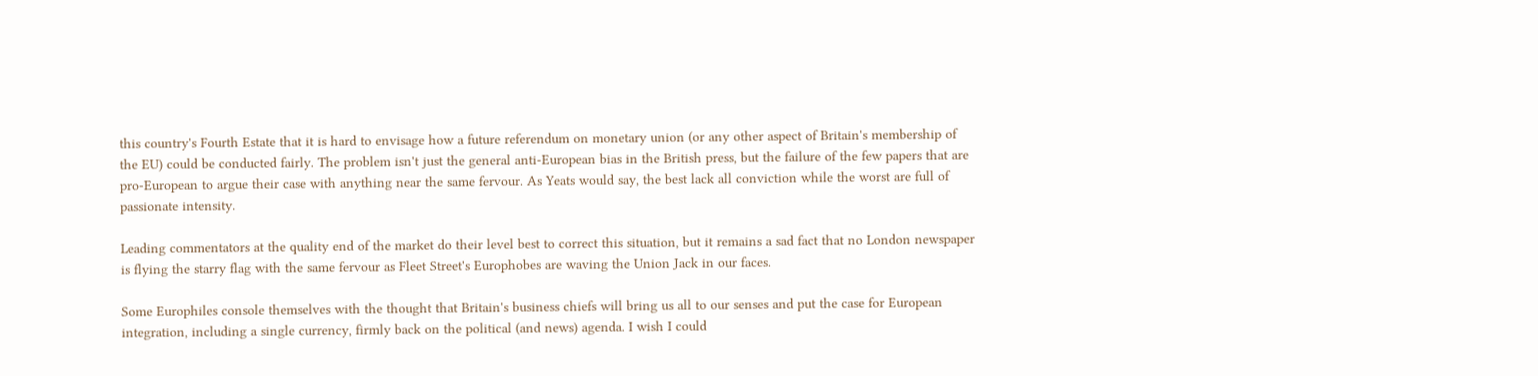this country's Fourth Estate that it is hard to envisage how a future referendum on monetary union (or any other aspect of Britain's membership of the EU) could be conducted fairly. The problem isn't just the general anti-European bias in the British press, but the failure of the few papers that are pro-European to argue their case with anything near the same fervour. As Yeats would say, the best lack all conviction while the worst are full of passionate intensity.

Leading commentators at the quality end of the market do their level best to correct this situation, but it remains a sad fact that no London newspaper is flying the starry flag with the same fervour as Fleet Street's Europhobes are waving the Union Jack in our faces.

Some Europhiles console themselves with the thought that Britain's business chiefs will bring us all to our senses and put the case for European integration, including a single currency, firmly back on the political (and news) agenda. I wish I could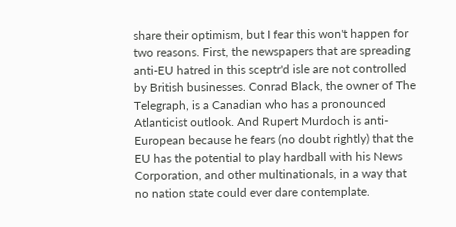share their optimism, but I fear this won't happen for two reasons. First, the newspapers that are spreading anti-EU hatred in this sceptr'd isle are not controlled by British businesses. Conrad Black, the owner of The Telegraph, is a Canadian who has a pronounced Atlanticist outlook. And Rupert Murdoch is anti-European because he fears (no doubt rightly) that the EU has the potential to play hardball with his News Corporation, and other multinationals, in a way that no nation state could ever dare contemplate.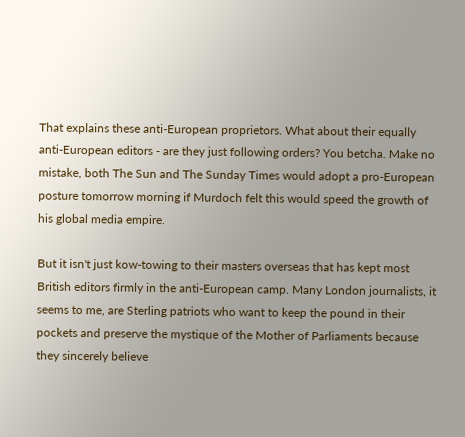That explains these anti-European proprietors. What about their equally anti-European editors - are they just following orders? You betcha. Make no mistake, both The Sun and The Sunday Times would adopt a pro-European posture tomorrow morning if Murdoch felt this would speed the growth of his global media empire.

But it isn't just kow-towing to their masters overseas that has kept most British editors firmly in the anti-European camp. Many London journalists, it seems to me, are Sterling patriots who want to keep the pound in their pockets and preserve the mystique of the Mother of Parliaments because they sincerely believe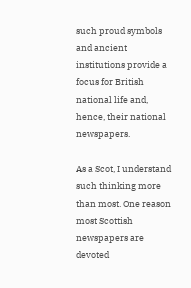such proud symbols and ancient institutions provide a focus for British national life and, hence, their national newspapers.

As a Scot, I understand such thinking more than most. One reason most Scottish newspapers are devoted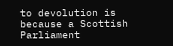to devolution is because a Scottish Parliament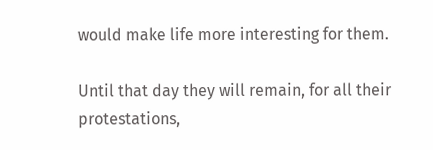would make life more interesting for them.

Until that day they will remain, for all their protestations,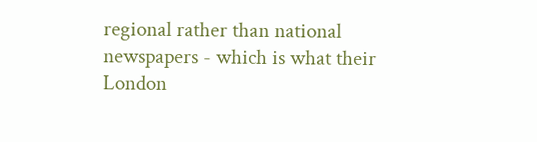regional rather than national newspapers - which is what their London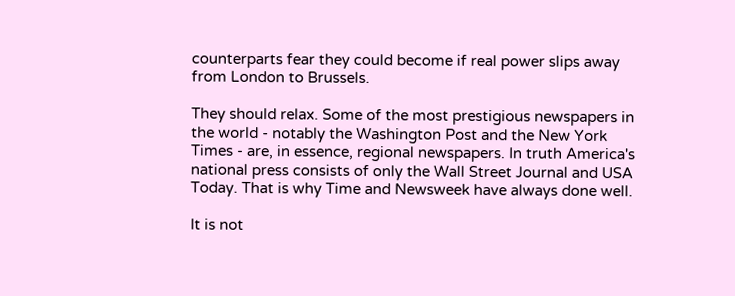counterparts fear they could become if real power slips away from London to Brussels.

They should relax. Some of the most prestigious newspapers in the world - notably the Washington Post and the New York Times - are, in essence, regional newspapers. In truth America's national press consists of only the Wall Street Journal and USA Today. That is why Time and Newsweek have always done well.

It is not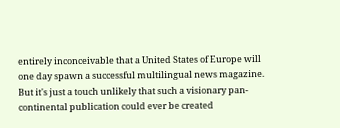entirely inconceivable that a United States of Europe will one day spawn a successful multilingual news magazine. But it's just a touch unlikely that such a visionary pan-continental publication could ever be created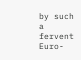by such a fervent Euro-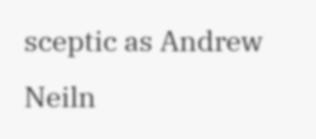sceptic as Andrew Neiln